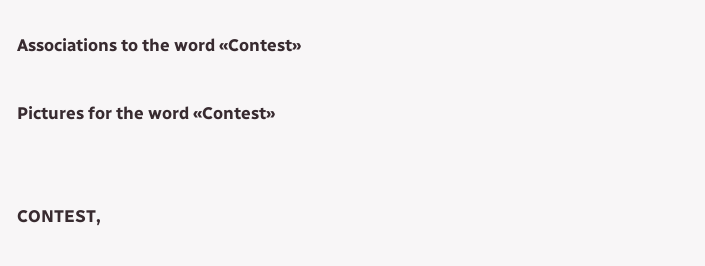Associations to the word «Contest»

Pictures for the word «Contest»


CONTEST,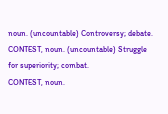noun. (uncountable) Controversy; debate.
CONTEST, noun. (uncountable) Struggle for superiority; combat.
CONTEST, noun.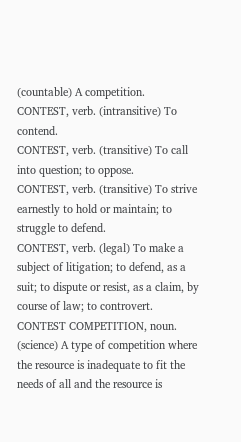(countable) A competition.
CONTEST, verb. (intransitive) To contend.
CONTEST, verb. (transitive) To call into question; to oppose.
CONTEST, verb. (transitive) To strive earnestly to hold or maintain; to struggle to defend.
CONTEST, verb. (legal) To make a subject of litigation; to defend, as a suit; to dispute or resist, as a claim, by course of law; to controvert.
CONTEST COMPETITION, noun. (science) A type of competition where the resource is inadequate to fit the needs of all and the resource is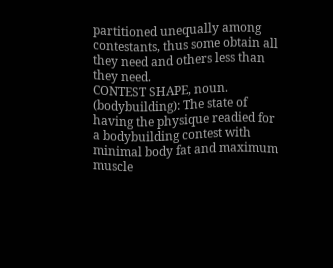partitioned unequally among contestants, thus some obtain all they need and others less than they need.
CONTEST SHAPE, noun. (bodybuilding): The state of having the physique readied for a bodybuilding contest with minimal body fat and maximum muscle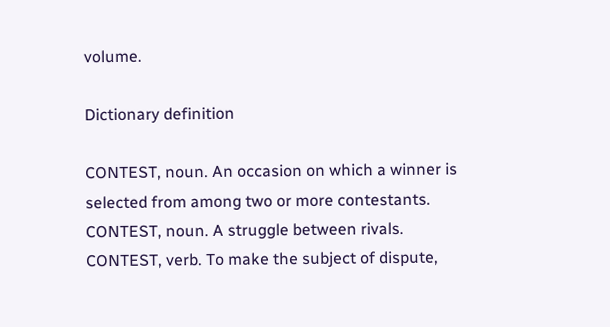volume.

Dictionary definition

CONTEST, noun. An occasion on which a winner is selected from among two or more contestants.
CONTEST, noun. A struggle between rivals.
CONTEST, verb. To make the subject of dispute,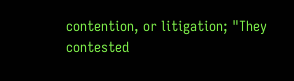contention, or litigation; "They contested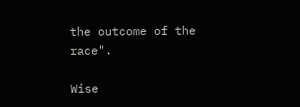the outcome of the race".

Wise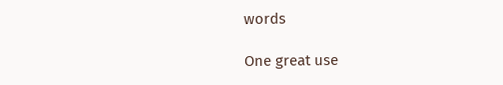words

One great use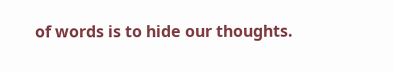of words is to hide our thoughts.